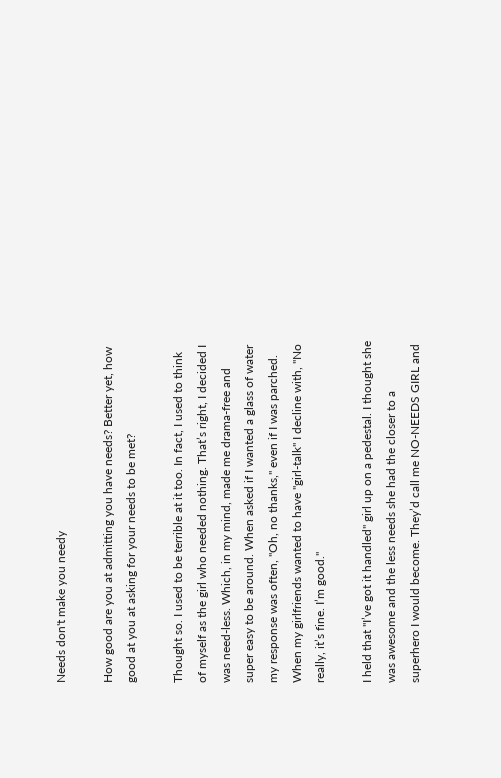Needs don't make you needy

How good are you at admitting you have needs? Better yet, how good at you at asking for your needs to be met?

Thought so. I used to be terrible at it too. In fact, I used to think of myself as the girl who needed nothing. That’s right, I decided I was need-less. Which, in my mind, made me drama-free and super easy to be around. When asked if I wanted a glass of water my response was often, "Oh, no thanks," even if I was parched. When my girlfriends wanted to have "girl-talk" I decline with, "No really, it’s fine. I’m good."

I held that "I’ve got it handled" girl up on a pedestal. I thought she was awesome and the less needs she had the closer to a superhero I would become. They’d call me NO-NEEDS GIRL and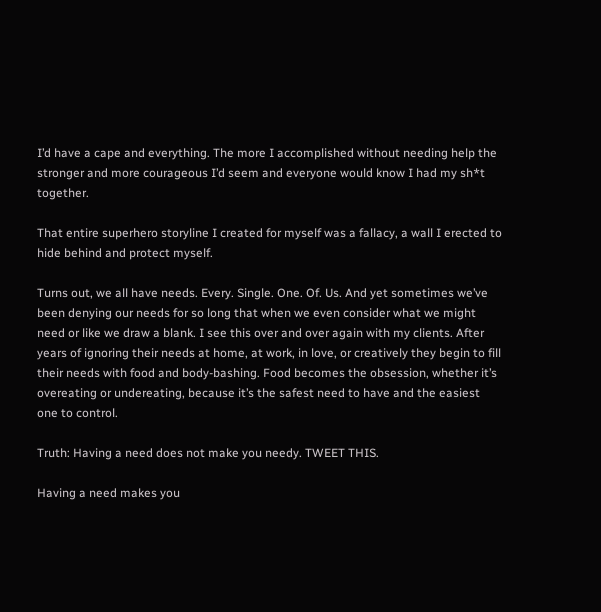I’d have a cape and everything. The more I accomplished without needing help the stronger and more courageous I’d seem and everyone would know I had my sh*t together.

That entire superhero storyline I created for myself was a fallacy, a wall I erected to hide behind and protect myself.

Turns out, we all have needs. Every. Single. One. Of. Us. And yet sometimes we’ve been denying our needs for so long that when we even consider what we might need or like we draw a blank. I see this over and over again with my clients. After years of ignoring their needs at home, at work, in love, or creatively they begin to fill their needs with food and body-bashing. Food becomes the obsession, whether it’s overeating or undereating, because it’s the safest need to have and the easiest one to control.

Truth: Having a need does not make you needy. TWEET THIS.

Having a need makes you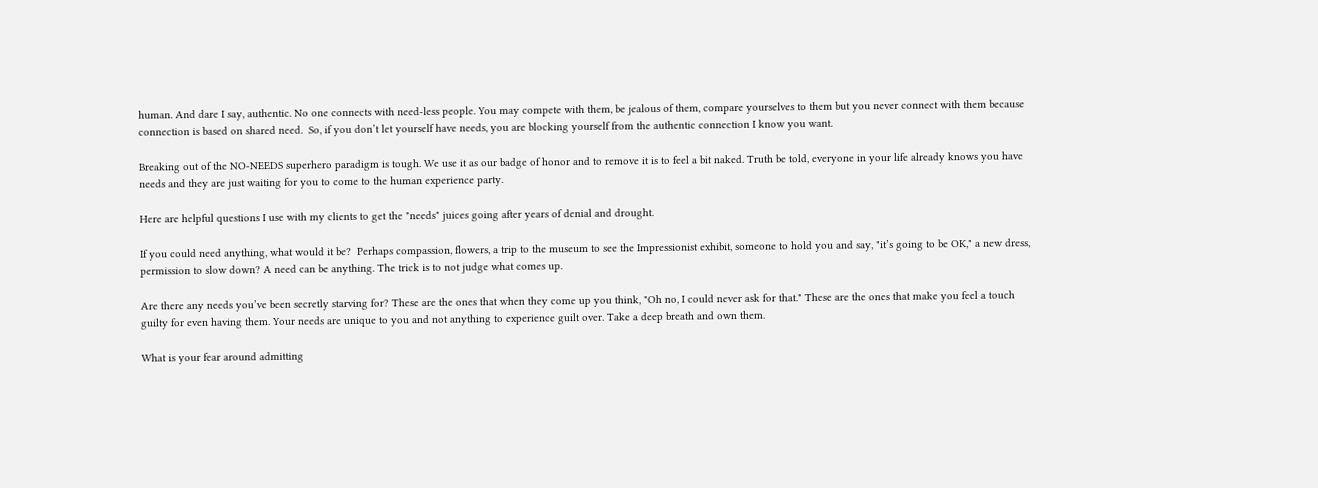human. And dare I say, authentic. No one connects with need-less people. You may compete with them, be jealous of them, compare yourselves to them but you never connect with them because connection is based on shared need.  So, if you don’t let yourself have needs, you are blocking yourself from the authentic connection I know you want.

Breaking out of the NO-NEEDS superhero paradigm is tough. We use it as our badge of honor and to remove it is to feel a bit naked. Truth be told, everyone in your life already knows you have needs and they are just waiting for you to come to the human experience party.

Here are helpful questions I use with my clients to get the "needs" juices going after years of denial and drought.

If you could need anything, what would it be?  Perhaps compassion, flowers, a trip to the museum to see the Impressionist exhibit, someone to hold you and say, "it’s going to be OK," a new dress, permission to slow down? A need can be anything. The trick is to not judge what comes up.

Are there any needs you’ve been secretly starving for? These are the ones that when they come up you think, "Oh no, I could never ask for that." These are the ones that make you feel a touch guilty for even having them. Your needs are unique to you and not anything to experience guilt over. Take a deep breath and own them.

What is your fear around admitting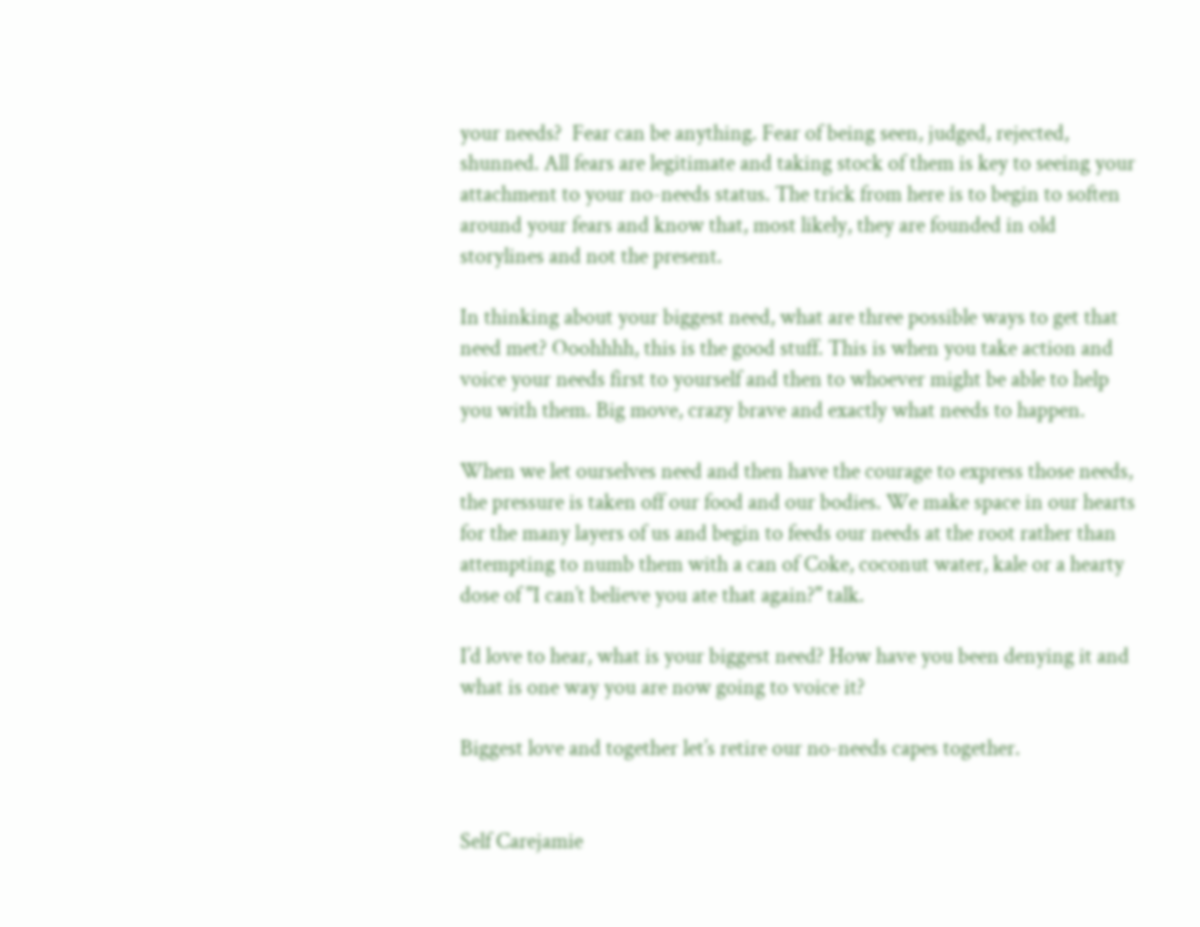your needs?  Fear can be anything. Fear of being seen, judged, rejected, shunned. All fears are legitimate and taking stock of them is key to seeing your attachment to your no-needs status. The trick from here is to begin to soften around your fears and know that, most likely, they are founded in old storylines and not the present.

In thinking about your biggest need, what are three possible ways to get that need met? Ooohhhh, this is the good stuff. This is when you take action and voice your needs first to yourself and then to whoever might be able to help you with them. Big move, crazy brave and exactly what needs to happen.

When we let ourselves need and then have the courage to express those needs, the pressure is taken off our food and our bodies. We make space in our hearts for the many layers of us and begin to feeds our needs at the root rather than attempting to numb them with a can of Coke, coconut water, kale or a hearty dose of "I can’t believe you ate that again?" talk.

I’d love to hear, what is your biggest need? How have you been denying it and what is one way you are now going to voice it?

Biggest love and together let’s retire our no-needs capes together.


Self Carejamie